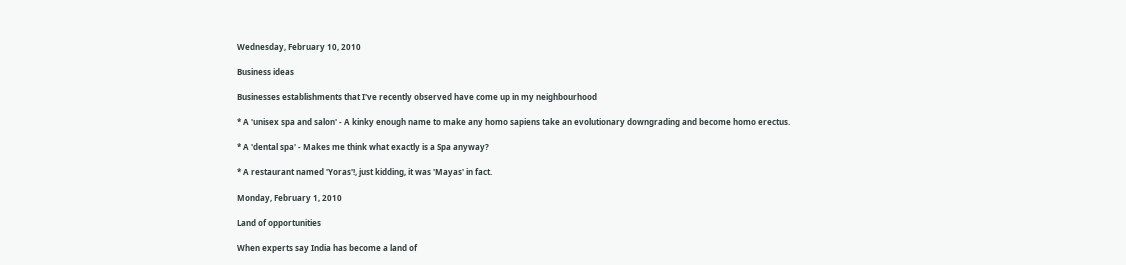Wednesday, February 10, 2010

Business ideas

Businesses establishments that I've recently observed have come up in my neighbourhood

* A 'unisex spa and salon' - A kinky enough name to make any homo sapiens take an evolutionary downgrading and become homo erectus.

* A 'dental spa' - Makes me think what exactly is a Spa anyway?

* A restaurant named 'Yoras'!, just kidding, it was 'Mayas' in fact.

Monday, February 1, 2010

Land of opportunities

When experts say India has become a land of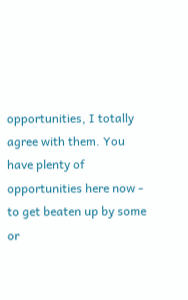opportunities, I totally agree with them. You have plenty of opportunities here now - to get beaten up by some or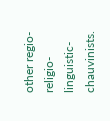other regio-religio-linguistic-chauvinists.